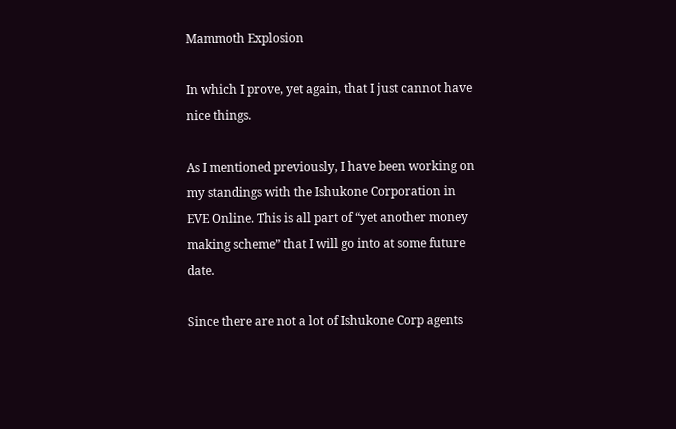Mammoth Explosion

In which I prove, yet again, that I just cannot have nice things.

As I mentioned previously, I have been working on my standings with the Ishukone Corporation in EVE Online. This is all part of “yet another money making scheme” that I will go into at some future date.

Since there are not a lot of Ishukone Corp agents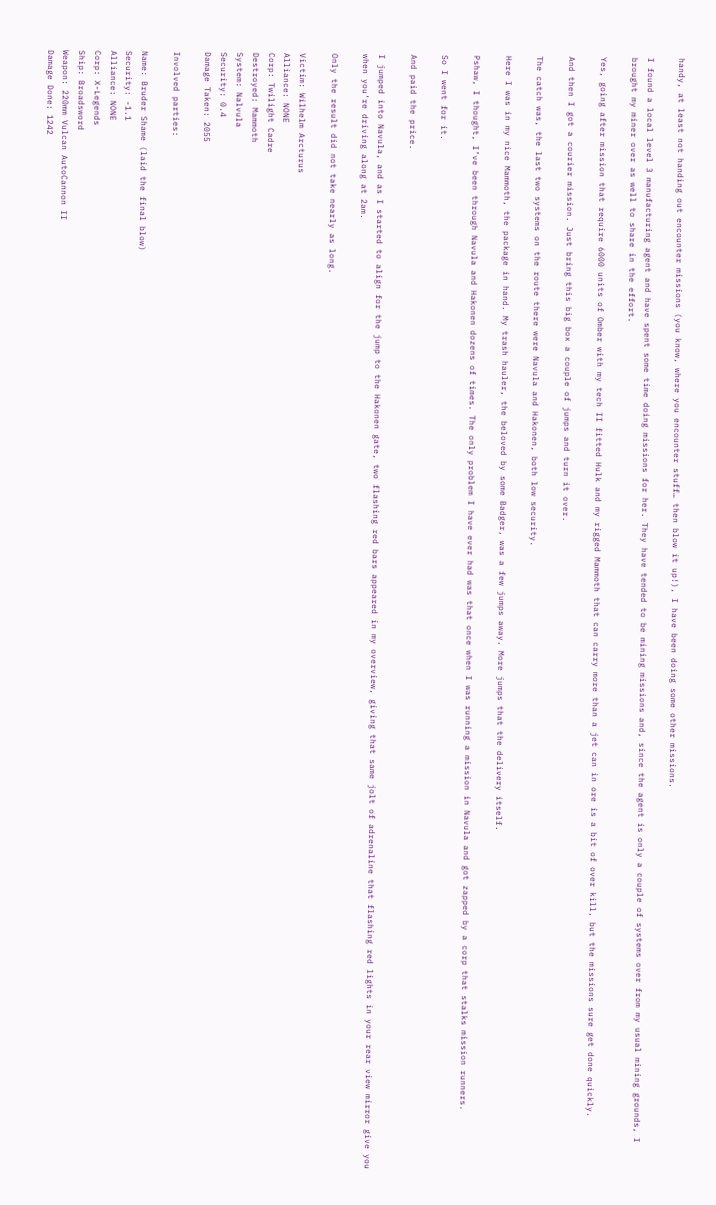handy, at least not handing out encounter missions (you know, where you encounter stuff… then blow it up!), I have been doing some other missions.

I found a local level 3 manufacturing agent and have spent some time doing missions for her. They have tended to be mining missions and, since the agent is only a couple of systems over from my usual mining grounds, I brought my miner over as well to share in the effort.

Yes, going after mission that require 6000 units of Omber with my tech II fitted Hulk and my rigged Mammoth that can carry more than a jet can in ore is a bit of over kill, but the missions sure get done quickly.

And then I got a courier mission. Just bring this big box a couple of jumps and turn it over.

The catch was, the last two systems on the route there were Navula and Hakonen, both low security.

Here I was in my nice Mammoth, the package in hand. My trash hauler, the beloved by some Badger, was a few jumps away. More jumps that the delivery itself.

Pshaw, I thought, I’ve been through Navula and Hakonen dozens of times. The only problem I have ever had was that once when I was running a mission in Navula and got zapped by a corp that stalks mission runners.

So I went for it.

And paid the price.

I jumped into Navula, and as I started to align for the jump to the Hakonen gate, two flashing red bars appeared in my overview, giving that same jolt of adrenaline that flashing red lights in your rear view mirror give you when you’re driving along at 2am.

Only the result did not take nearly as long.

Victim: Wilhelm Arcturus
Alliance: NONE
Corp: Twilight Cadre
Destroyed: Mammoth
System: Nalvula
Security: 0.4
Damage Taken: 2055

Involved parties:

Name: Bruder Shame (laid the final blow)
Security: -1.1
Alliance: NONE
Corp: X-Legends
Ship: Broadsword
Weapon: 220mm Vulcan AutoCannon II
Damage Done: 1242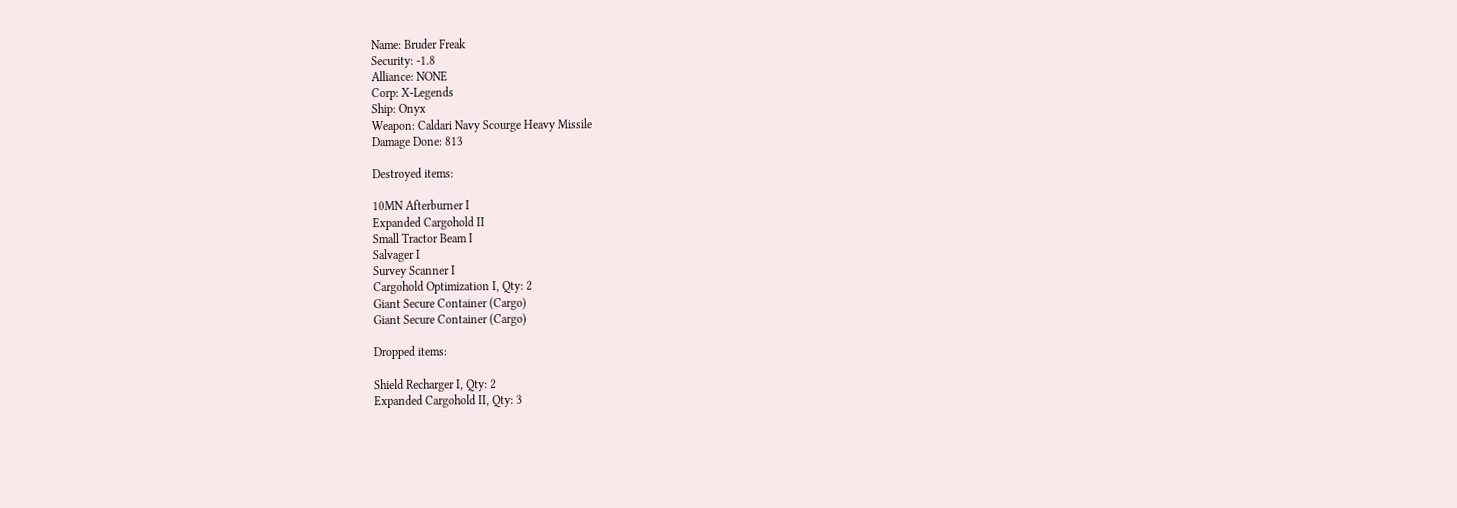Name: Bruder Freak
Security: -1.8
Alliance: NONE
Corp: X-Legends
Ship: Onyx
Weapon: Caldari Navy Scourge Heavy Missile
Damage Done: 813

Destroyed items:

10MN Afterburner I
Expanded Cargohold II
Small Tractor Beam I
Salvager I
Survey Scanner I
Cargohold Optimization I, Qty: 2
Giant Secure Container (Cargo)
Giant Secure Container (Cargo)

Dropped items:

Shield Recharger I, Qty: 2
Expanded Cargohold II, Qty: 3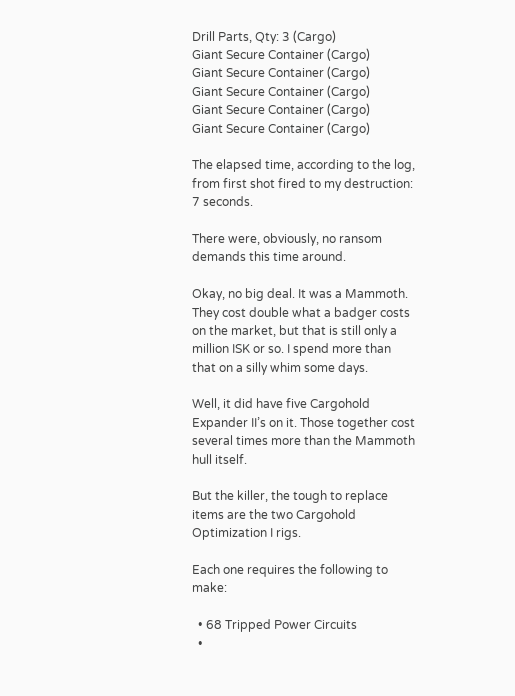Drill Parts, Qty: 3 (Cargo)
Giant Secure Container (Cargo)
Giant Secure Container (Cargo)
Giant Secure Container (Cargo)
Giant Secure Container (Cargo)
Giant Secure Container (Cargo)

The elapsed time, according to the log, from first shot fired to my destruction: 7 seconds.

There were, obviously, no ransom demands this time around.

Okay, no big deal. It was a Mammoth. They cost double what a badger costs on the market, but that is still only a million ISK or so. I spend more than that on a silly whim some days.

Well, it did have five Cargohold Expander II’s on it. Those together cost several times more than the Mammoth hull itself.

But the killer, the tough to replace items are the two Cargohold Optimization I rigs.

Each one requires the following to make:

  • 68 Tripped Power Circuits
  •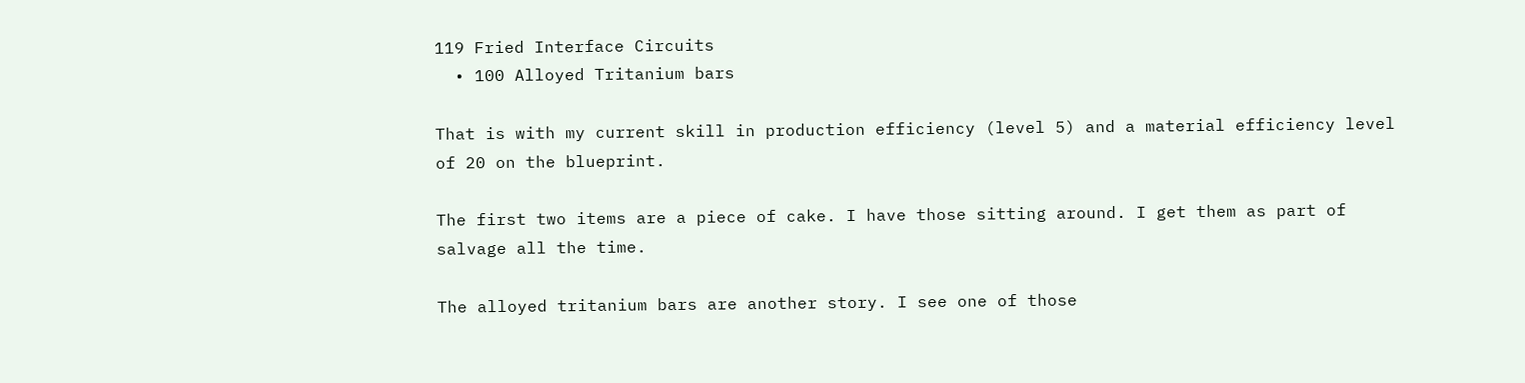119 Fried Interface Circuits
  • 100 Alloyed Tritanium bars

That is with my current skill in production efficiency (level 5) and a material efficiency level of 20 on the blueprint.

The first two items are a piece of cake. I have those sitting around. I get them as part of salvage all the time.

The alloyed tritanium bars are another story. I see one of those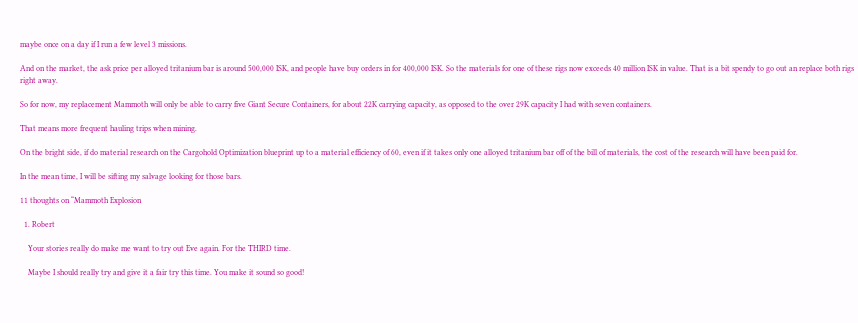maybe once on a day if I run a few level 3 missions.

And on the market, the ask price per alloyed tritanium bar is around 500,000 ISK, and people have buy orders in for 400,000 ISK. So the materials for one of these rigs now exceeds 40 million ISK in value. That is a bit spendy to go out an replace both rigs right away.

So for now, my replacement Mammoth will only be able to carry five Giant Secure Containers, for about 22K carrying capacity, as opposed to the over 29K capacity I had with seven containers.

That means more frequent hauling trips when mining.

On the bright side, if do material research on the Cargohold Optimization blueprint up to a material efficiency of 60, even if it takes only one alloyed tritanium bar off of the bill of materials, the cost of the research will have been paid for.

In the mean time, I will be sifting my salvage looking for those bars.

11 thoughts on “Mammoth Explosion

  1. Robert

    Your stories really do make me want to try out Eve again. For the THIRD time.

    Maybe I should really try and give it a fair try this time. You make it sound so good!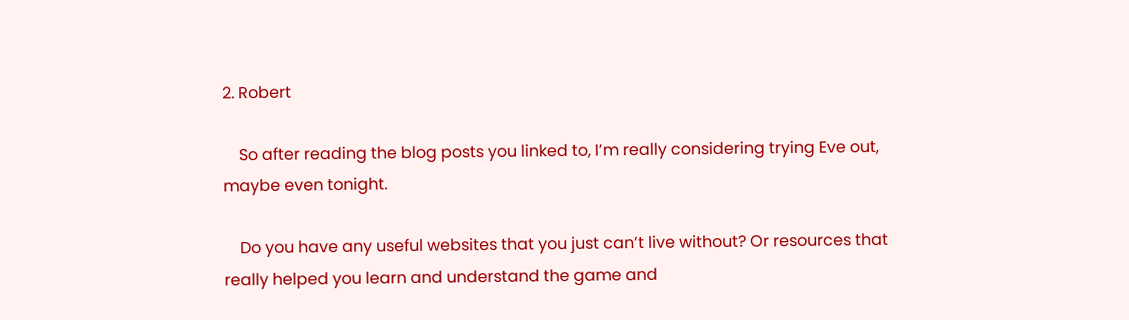2. Robert

    So after reading the blog posts you linked to, I’m really considering trying Eve out, maybe even tonight.

    Do you have any useful websites that you just can’t live without? Or resources that really helped you learn and understand the game and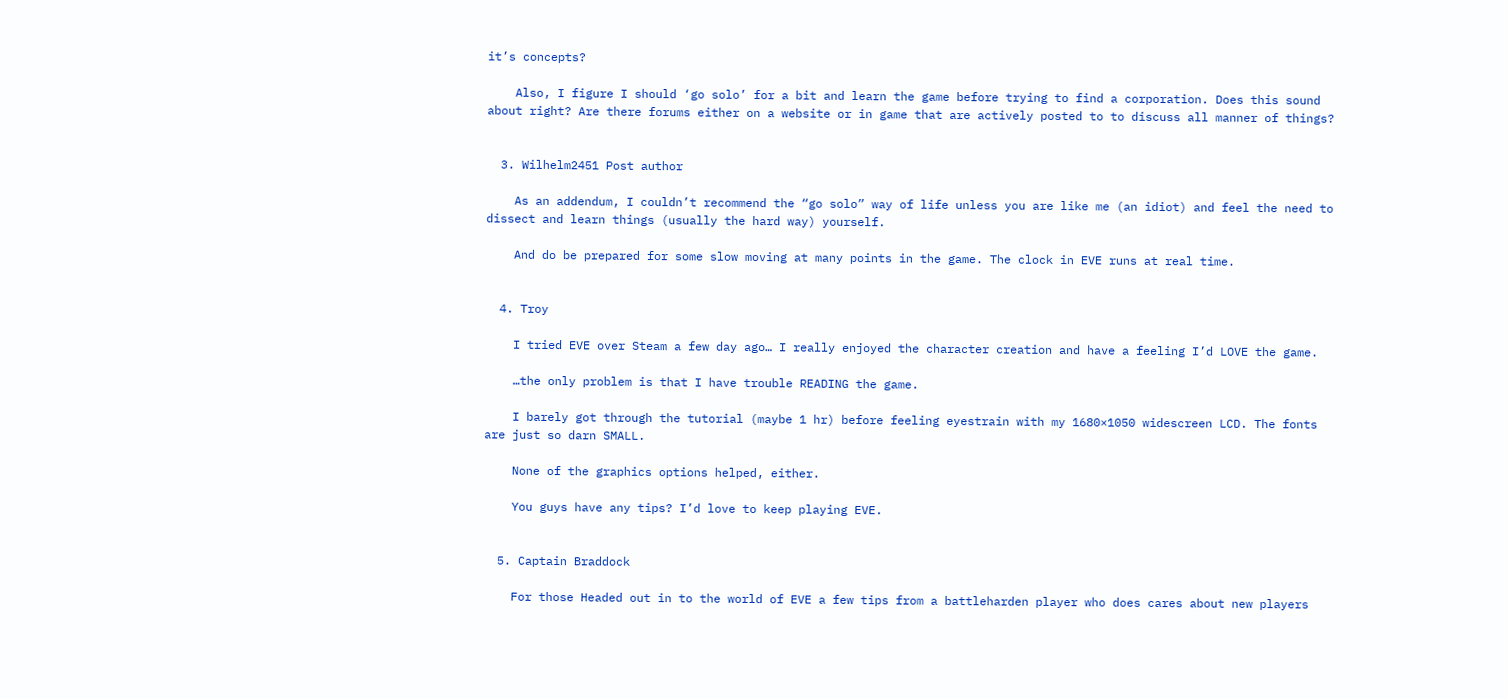it’s concepts?

    Also, I figure I should ‘go solo’ for a bit and learn the game before trying to find a corporation. Does this sound about right? Are there forums either on a website or in game that are actively posted to to discuss all manner of things?


  3. Wilhelm2451 Post author

    As an addendum, I couldn’t recommend the “go solo” way of life unless you are like me (an idiot) and feel the need to dissect and learn things (usually the hard way) yourself.

    And do be prepared for some slow moving at many points in the game. The clock in EVE runs at real time.


  4. Troy

    I tried EVE over Steam a few day ago… I really enjoyed the character creation and have a feeling I’d LOVE the game.

    …the only problem is that I have trouble READING the game.

    I barely got through the tutorial (maybe 1 hr) before feeling eyestrain with my 1680×1050 widescreen LCD. The fonts are just so darn SMALL.

    None of the graphics options helped, either.

    You guys have any tips? I’d love to keep playing EVE.


  5. Captain Braddock

    For those Headed out in to the world of EVE a few tips from a battleharden player who does cares about new players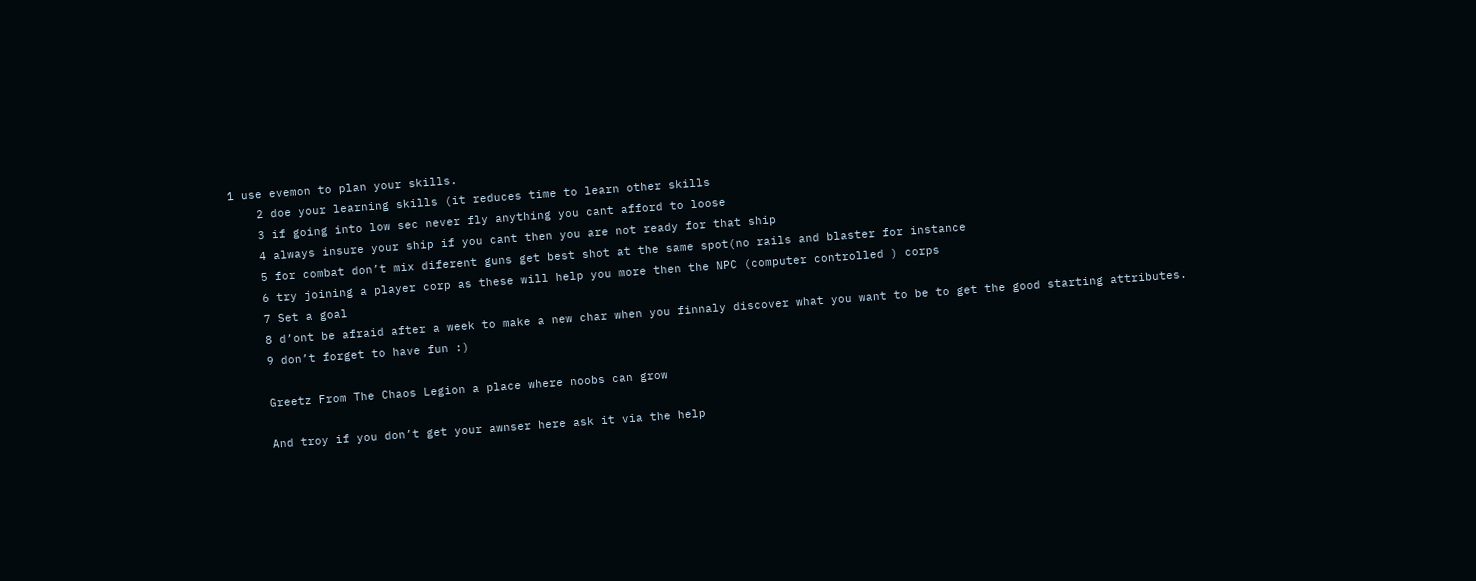1 use evemon to plan your skills.
    2 doe your learning skills (it reduces time to learn other skills
    3 if going into low sec never fly anything you cant afford to loose
    4 always insure your ship if you cant then you are not ready for that ship
    5 for combat don’t mix diferent guns get best shot at the same spot(no rails and blaster for instance
    6 try joining a player corp as these will help you more then the NPC (computer controlled ) corps
    7 Set a goal
    8 d’ont be afraid after a week to make a new char when you finnaly discover what you want to be to get the good starting attributes.
    9 don’t forget to have fun :)

    Greetz From The Chaos Legion a place where noobs can grow

    And troy if you don’t get your awnser here ask it via the help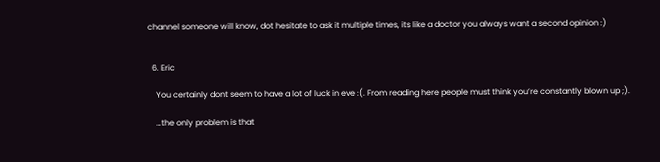channel someone will know, dot hesitate to ask it multiple times, its like a doctor you always want a second opinion :)


  6. Eric

    You certainly dont seem to have a lot of luck in eve :(. From reading here people must think you’re constantly blown up ;).

    …the only problem is that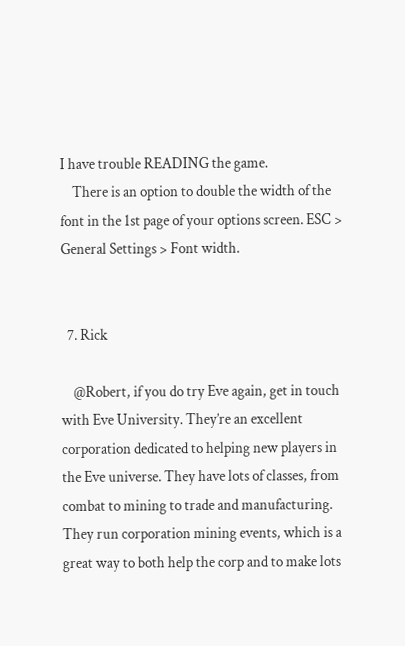I have trouble READING the game.
    There is an option to double the width of the font in the 1st page of your options screen. ESC > General Settings > Font width.


  7. Rick

    @Robert, if you do try Eve again, get in touch with Eve University. They’re an excellent corporation dedicated to helping new players in the Eve universe. They have lots of classes, from combat to mining to trade and manufacturing. They run corporation mining events, which is a great way to both help the corp and to make lots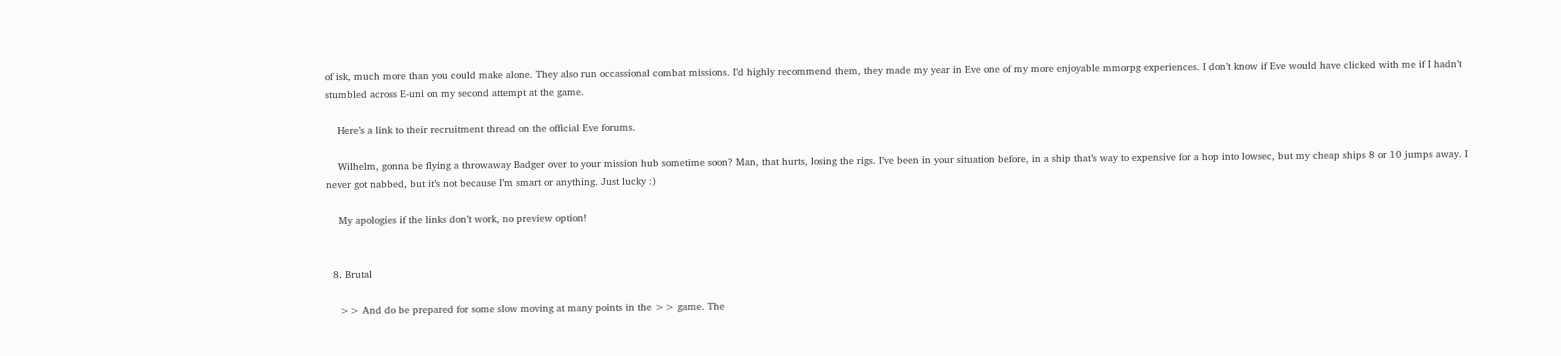of isk, much more than you could make alone. They also run occassional combat missions. I’d highly recommend them, they made my year in Eve one of my more enjoyable mmorpg experiences. I don’t know if Eve would have clicked with me if I hadn’t stumbled across E-uni on my second attempt at the game.

    Here’s a link to their recruitment thread on the official Eve forums.

    Wilhelm, gonna be flying a throwaway Badger over to your mission hub sometime soon? Man, that hurts, losing the rigs. I’ve been in your situation before, in a ship that’s way to expensive for a hop into lowsec, but my cheap ships 8 or 10 jumps away. I never got nabbed, but it’s not because I’m smart or anything. Just lucky :)

    My apologies if the links don’t work, no preview option!


  8. Brutal

    >> And do be prepared for some slow moving at many points in the >> game. The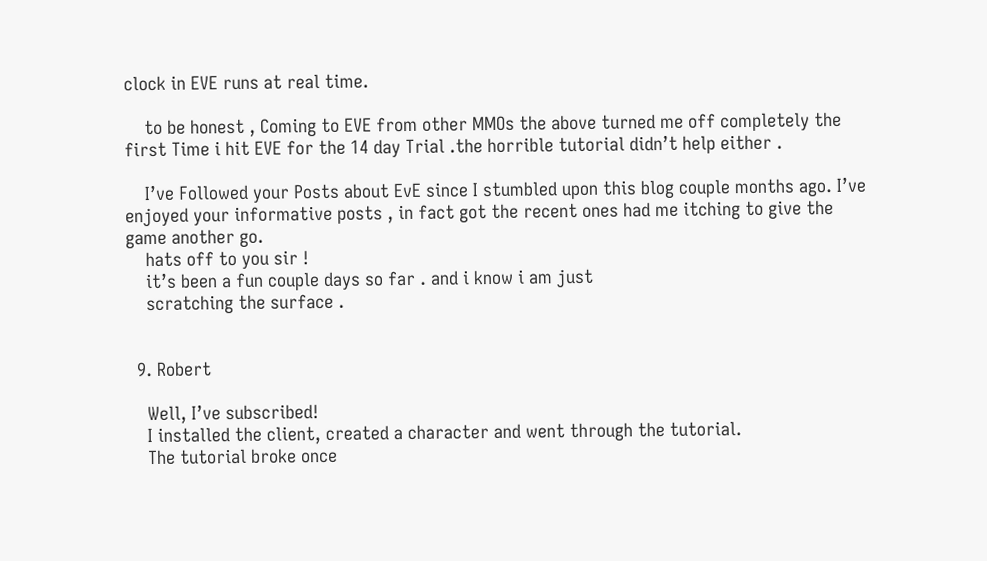clock in EVE runs at real time.

    to be honest , Coming to EVE from other MMOs the above turned me off completely the first Time i hit EVE for the 14 day Trial .the horrible tutorial didn’t help either .

    I’ve Followed your Posts about EvE since I stumbled upon this blog couple months ago. I’ve enjoyed your informative posts , in fact got the recent ones had me itching to give the game another go.
    hats off to you sir !
    it’s been a fun couple days so far . and i know i am just
    scratching the surface .


  9. Robert

    Well, I’ve subscribed!
    I installed the client, created a character and went through the tutorial.
    The tutorial broke once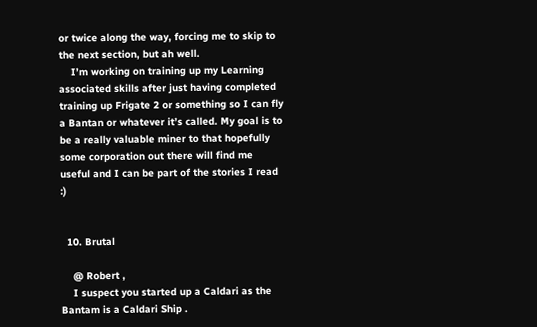or twice along the way, forcing me to skip to the next section, but ah well.
    I’m working on training up my Learning associated skills after just having completed training up Frigate 2 or something so I can fly a Bantan or whatever it’s called. My goal is to be a really valuable miner to that hopefully some corporation out there will find me useful and I can be part of the stories I read :)


  10. Brutal

    @ Robert ,
    I suspect you started up a Caldari as the Bantam is a Caldari Ship .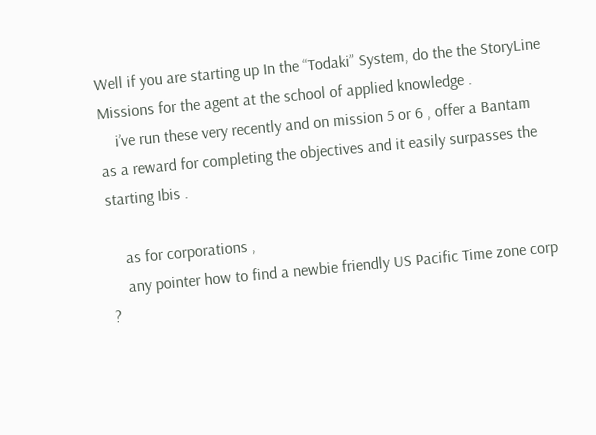Well if you are starting up In the “Todaki” System, do the the StoryLine Missions for the agent at the school of applied knowledge .
    i’ve run these very recently and on mission 5 or 6 , offer a Bantam as a reward for completing the objectives and it easily surpasses the starting Ibis .

    as for corporations ,
    any pointer how to find a newbie friendly US Pacific Time zone corp ?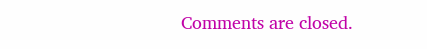Comments are closed.